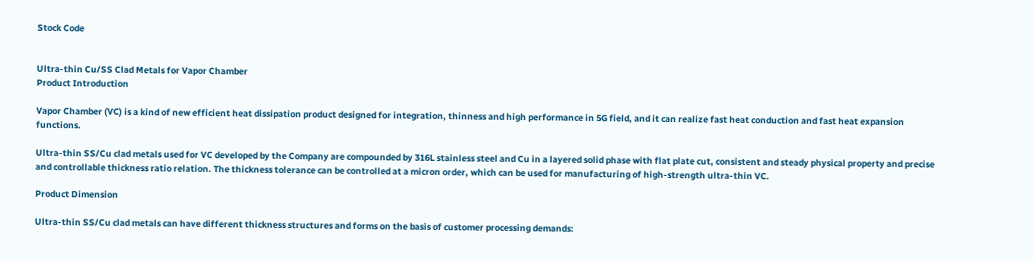Stock Code


Ultra-thin Cu/SS Clad Metals for Vapor Chamber
Product Introduction

Vapor Chamber (VC) is a kind of new efficient heat dissipation product designed for integration, thinness and high performance in 5G field, and it can realize fast heat conduction and fast heat expansion functions.

Ultra-thin SS/Cu clad metals used for VC developed by the Company are compounded by 316L stainless steel and Cu in a layered solid phase with flat plate cut, consistent and steady physical property and precise and controllable thickness ratio relation. The thickness tolerance can be controlled at a micron order, which can be used for manufacturing of high-strength ultra-thin VC.

Product Dimension

Ultra-thin SS/Cu clad metals can have different thickness structures and forms on the basis of customer processing demands: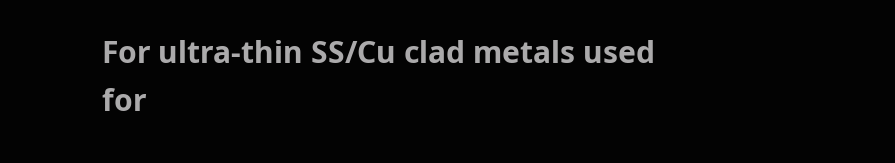For ultra-thin SS/Cu clad metals used for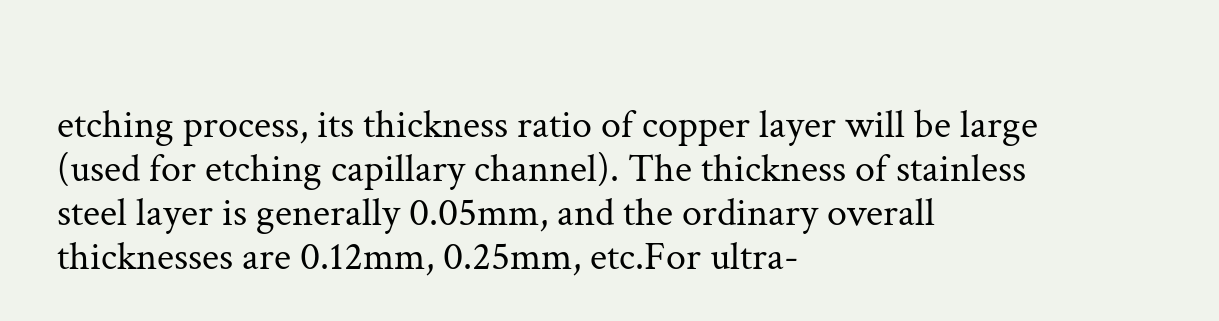etching process, its thickness ratio of copper layer will be large (used for etching capillary channel). The thickness of stainless steel layer is generally 0.05mm, and the ordinary overall thicknesses are 0.12mm, 0.25mm, etc.For ultra-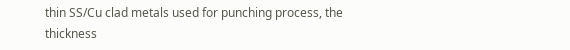thin SS/Cu clad metals used for punching process, the thickness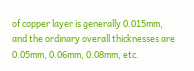of copper layer is generally 0.015mm, and the ordinary overall thicknesses are 0.05mm, 0.06mm, 0.08mm, etc.